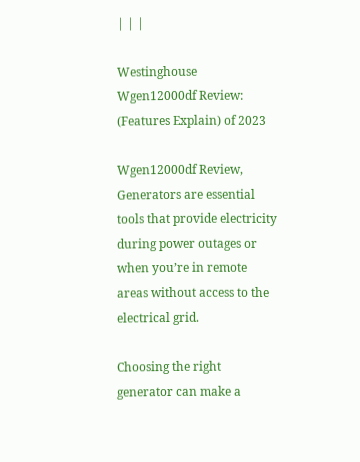| | |

Westinghouse Wgen12000df Review: (Features Explain) of 2023

Wgen12000df Review, Generators are essential tools that provide electricity during power outages or when you’re in remote areas without access to the electrical grid.

Choosing the right generator can make a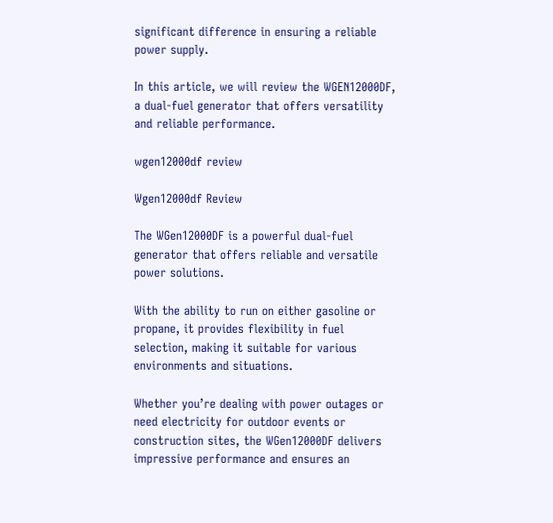significant difference in ensuring a reliable power supply.

In this article, we will review the WGEN12000DF, a dual-fuel generator that offers versatility and reliable performance.

wgen12000df review

Wgen12000df Review

The WGen12000DF is a powerful dual-fuel generator that offers reliable and versatile power solutions.

With the ability to run on either gasoline or propane, it provides flexibility in fuel selection, making it suitable for various environments and situations.

Whether you’re dealing with power outages or need electricity for outdoor events or construction sites, the WGen12000DF delivers impressive performance and ensures an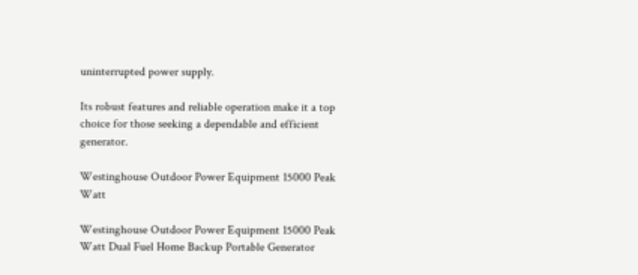uninterrupted power supply.

Its robust features and reliable operation make it a top choice for those seeking a dependable and efficient generator.

Westinghouse Outdoor Power Equipment 15000 Peak Watt

Westinghouse Outdoor Power Equipment 15000 Peak Watt Dual Fuel Home Backup Portable Generator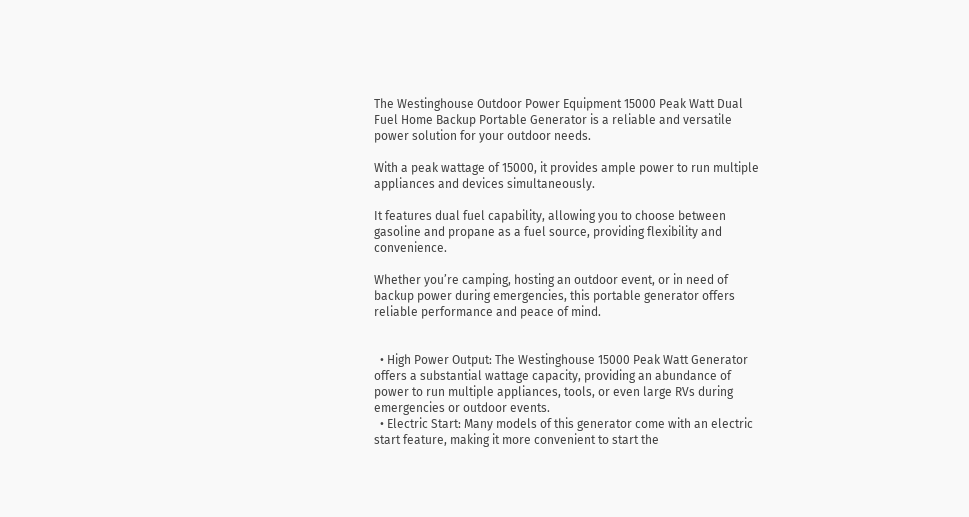The Westinghouse Outdoor Power Equipment 15000 Peak Watt Dual Fuel Home Backup Portable Generator is a reliable and versatile power solution for your outdoor needs.

With a peak wattage of 15000, it provides ample power to run multiple appliances and devices simultaneously.

It features dual fuel capability, allowing you to choose between gasoline and propane as a fuel source, providing flexibility and convenience.

Whether you’re camping, hosting an outdoor event, or in need of backup power during emergencies, this portable generator offers reliable performance and peace of mind.


  • High Power Output: The Westinghouse 15000 Peak Watt Generator offers a substantial wattage capacity, providing an abundance of power to run multiple appliances, tools, or even large RVs during emergencies or outdoor events.
  • Electric Start: Many models of this generator come with an electric start feature, making it more convenient to start the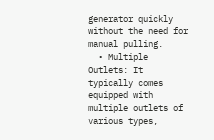generator quickly without the need for manual pulling.
  • Multiple Outlets: It typically comes equipped with multiple outlets of various types,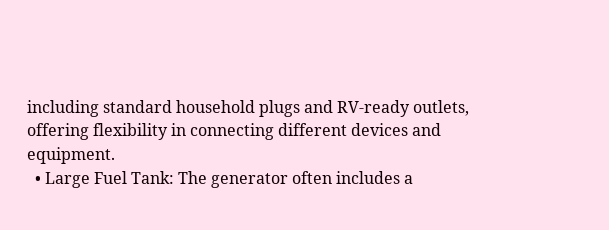including standard household plugs and RV-ready outlets, offering flexibility in connecting different devices and equipment.
  • Large Fuel Tank: The generator often includes a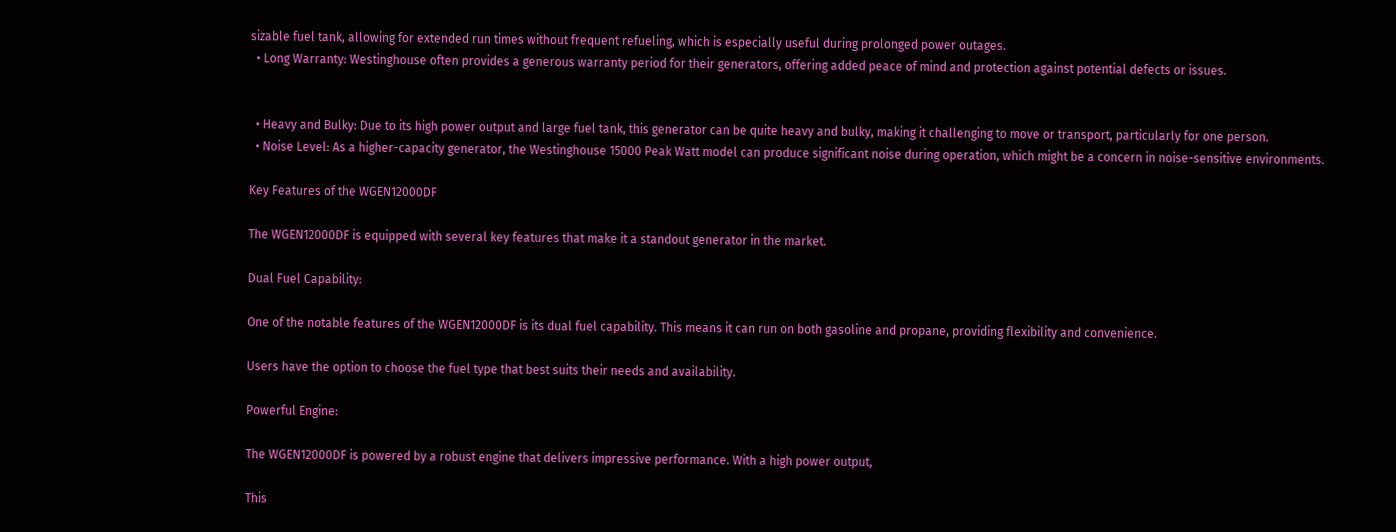sizable fuel tank, allowing for extended run times without frequent refueling, which is especially useful during prolonged power outages.
  • Long Warranty: Westinghouse often provides a generous warranty period for their generators, offering added peace of mind and protection against potential defects or issues.


  • Heavy and Bulky: Due to its high power output and large fuel tank, this generator can be quite heavy and bulky, making it challenging to move or transport, particularly for one person.
  • Noise Level: As a higher-capacity generator, the Westinghouse 15000 Peak Watt model can produce significant noise during operation, which might be a concern in noise-sensitive environments.

Key Features of the WGEN12000DF

The WGEN12000DF is equipped with several key features that make it a standout generator in the market.

Dual Fuel Capability:

One of the notable features of the WGEN12000DF is its dual fuel capability. This means it can run on both gasoline and propane, providing flexibility and convenience.

Users have the option to choose the fuel type that best suits their needs and availability.

Powerful Engine:

The WGEN12000DF is powered by a robust engine that delivers impressive performance. With a high power output,

This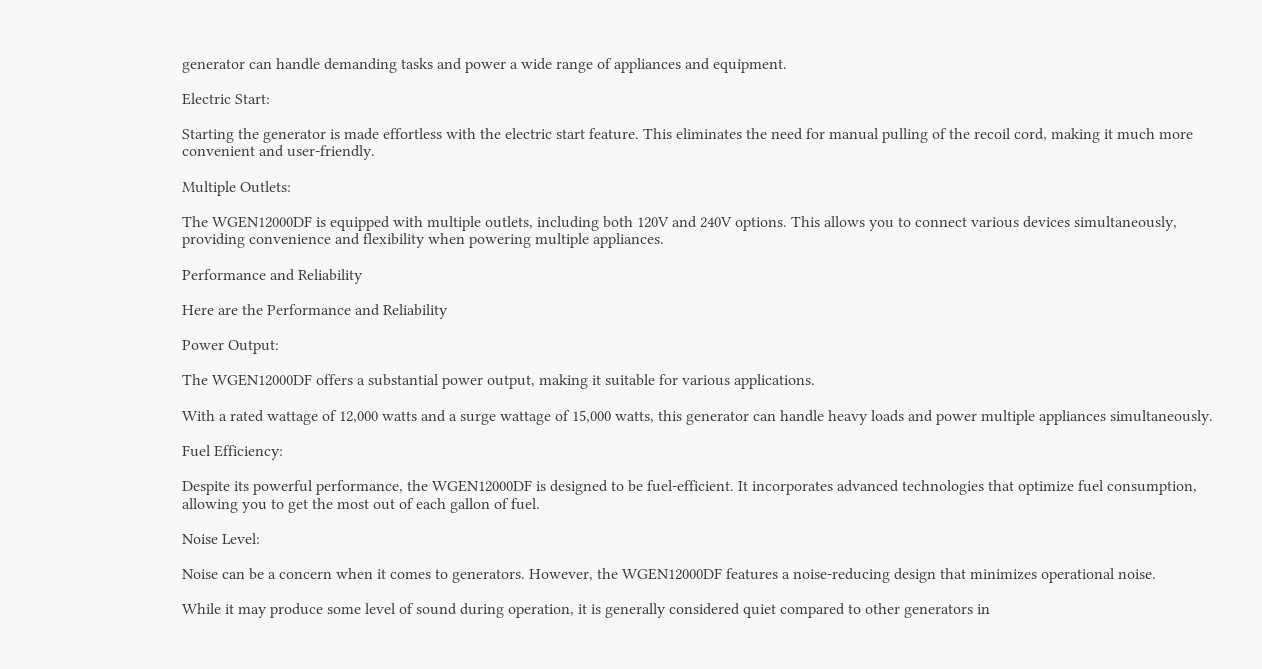generator can handle demanding tasks and power a wide range of appliances and equipment.

Electric Start:

Starting the generator is made effortless with the electric start feature. This eliminates the need for manual pulling of the recoil cord, making it much more convenient and user-friendly.

Multiple Outlets:

The WGEN12000DF is equipped with multiple outlets, including both 120V and 240V options. This allows you to connect various devices simultaneously, providing convenience and flexibility when powering multiple appliances.

Performance and Reliability

Here are the Performance and Reliability

Power Output:

The WGEN12000DF offers a substantial power output, making it suitable for various applications.

With a rated wattage of 12,000 watts and a surge wattage of 15,000 watts, this generator can handle heavy loads and power multiple appliances simultaneously.

Fuel Efficiency:

Despite its powerful performance, the WGEN12000DF is designed to be fuel-efficient. It incorporates advanced technologies that optimize fuel consumption, allowing you to get the most out of each gallon of fuel.

Noise Level:

Noise can be a concern when it comes to generators. However, the WGEN12000DF features a noise-reducing design that minimizes operational noise.

While it may produce some level of sound during operation, it is generally considered quiet compared to other generators in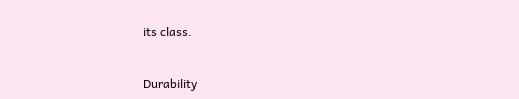its class.


Durability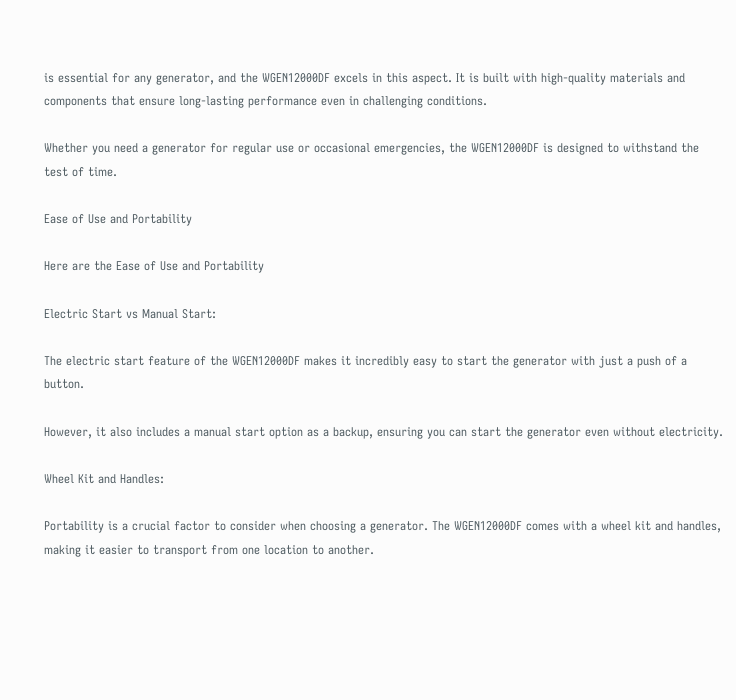is essential for any generator, and the WGEN12000DF excels in this aspect. It is built with high-quality materials and components that ensure long-lasting performance even in challenging conditions.

Whether you need a generator for regular use or occasional emergencies, the WGEN12000DF is designed to withstand the test of time.

Ease of Use and Portability

Here are the Ease of Use and Portability

Electric Start vs Manual Start:

The electric start feature of the WGEN12000DF makes it incredibly easy to start the generator with just a push of a button.

However, it also includes a manual start option as a backup, ensuring you can start the generator even without electricity.

Wheel Kit and Handles:

Portability is a crucial factor to consider when choosing a generator. The WGEN12000DF comes with a wheel kit and handles, making it easier to transport from one location to another.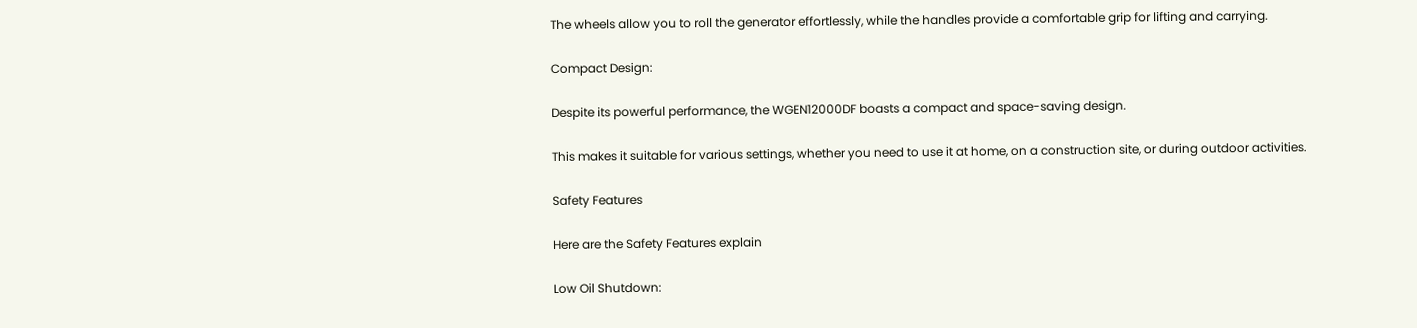The wheels allow you to roll the generator effortlessly, while the handles provide a comfortable grip for lifting and carrying.

Compact Design:

Despite its powerful performance, the WGEN12000DF boasts a compact and space-saving design.

This makes it suitable for various settings, whether you need to use it at home, on a construction site, or during outdoor activities.

Safety Features

Here are the Safety Features explain

Low Oil Shutdown: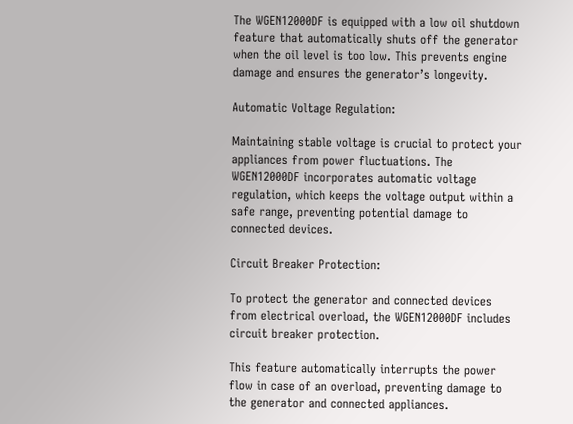The WGEN12000DF is equipped with a low oil shutdown feature that automatically shuts off the generator when the oil level is too low. This prevents engine damage and ensures the generator’s longevity.

Automatic Voltage Regulation:

Maintaining stable voltage is crucial to protect your appliances from power fluctuations. The WGEN12000DF incorporates automatic voltage regulation, which keeps the voltage output within a safe range, preventing potential damage to connected devices.

Circuit Breaker Protection:

To protect the generator and connected devices from electrical overload, the WGEN12000DF includes circuit breaker protection.

This feature automatically interrupts the power flow in case of an overload, preventing damage to the generator and connected appliances.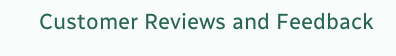Customer Reviews and Feedback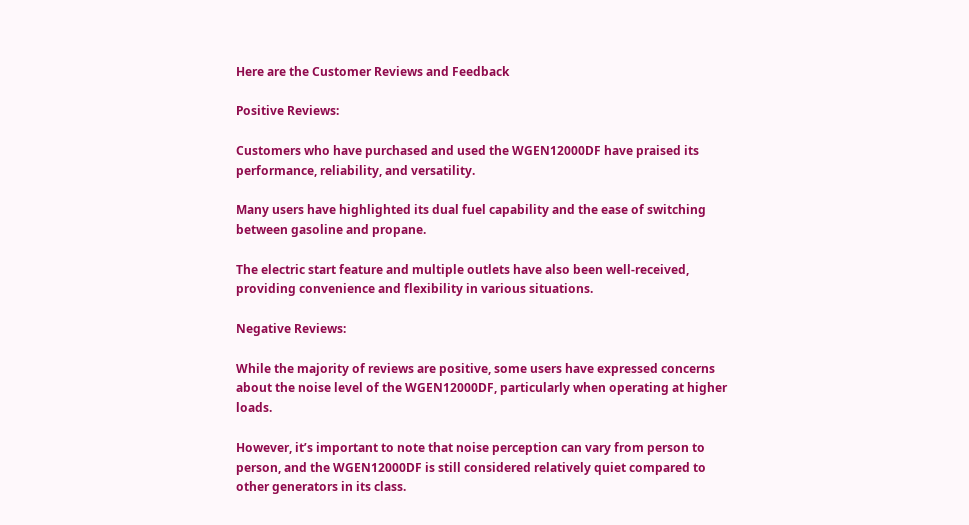Here are the Customer Reviews and Feedback

Positive Reviews:

Customers who have purchased and used the WGEN12000DF have praised its performance, reliability, and versatility.

Many users have highlighted its dual fuel capability and the ease of switching between gasoline and propane.

The electric start feature and multiple outlets have also been well-received, providing convenience and flexibility in various situations.

Negative Reviews:

While the majority of reviews are positive, some users have expressed concerns about the noise level of the WGEN12000DF, particularly when operating at higher loads.

However, it’s important to note that noise perception can vary from person to person, and the WGEN12000DF is still considered relatively quiet compared to other generators in its class.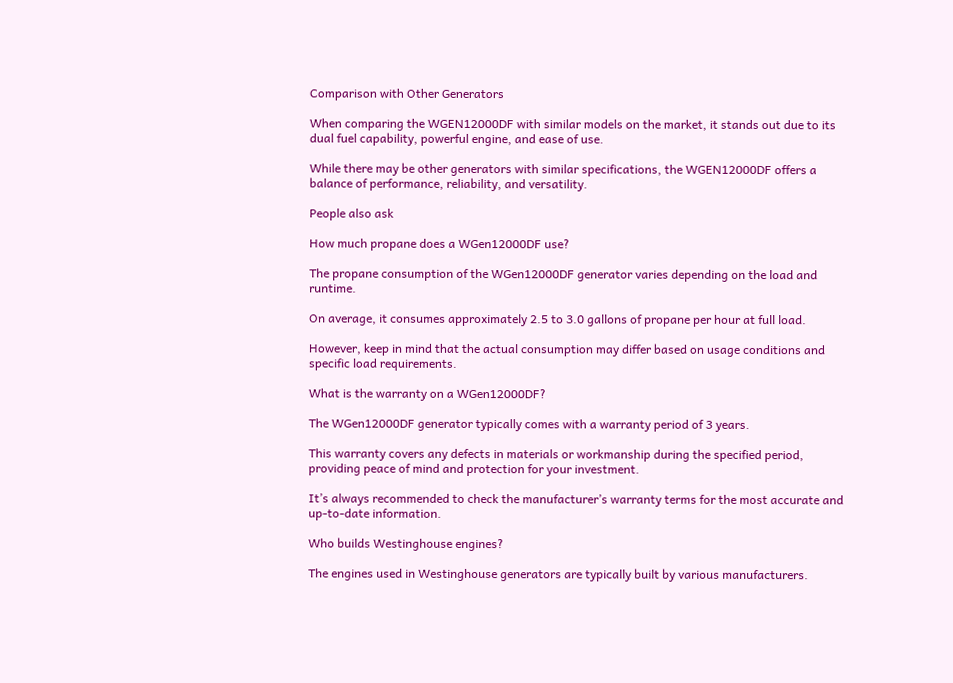Comparison with Other Generators

When comparing the WGEN12000DF with similar models on the market, it stands out due to its dual fuel capability, powerful engine, and ease of use.

While there may be other generators with similar specifications, the WGEN12000DF offers a balance of performance, reliability, and versatility.

People also ask

How much propane does a WGen12000DF use?

The propane consumption of the WGen12000DF generator varies depending on the load and runtime.

On average, it consumes approximately 2.5 to 3.0 gallons of propane per hour at full load.

However, keep in mind that the actual consumption may differ based on usage conditions and specific load requirements.

What is the warranty on a WGen12000DF?

The WGen12000DF generator typically comes with a warranty period of 3 years.

This warranty covers any defects in materials or workmanship during the specified period, providing peace of mind and protection for your investment.

It’s always recommended to check the manufacturer’s warranty terms for the most accurate and up-to-date information.

Who builds Westinghouse engines?

The engines used in Westinghouse generators are typically built by various manufacturers.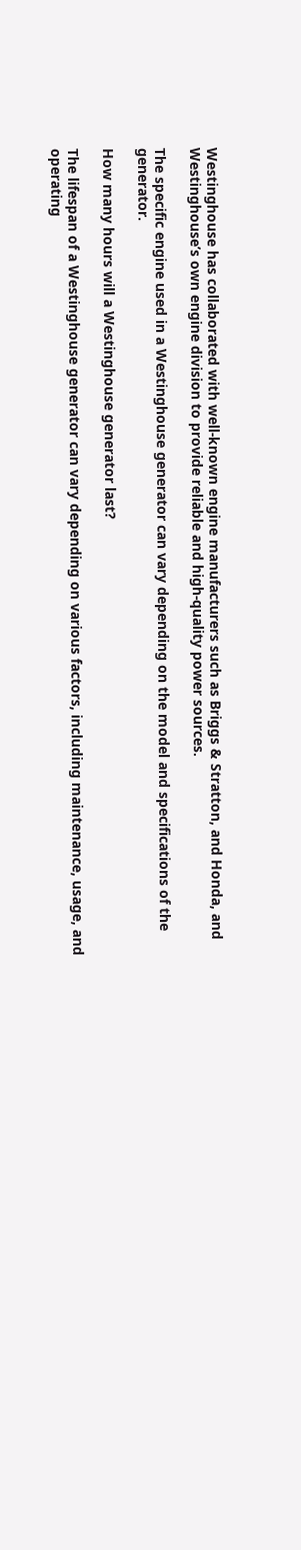Westinghouse has collaborated with well-known engine manufacturers such as Briggs & Stratton, and Honda, and Westinghouse’s own engine division to provide reliable and high-quality power sources.

The specific engine used in a Westinghouse generator can vary depending on the model and specifications of the generator.

How many hours will a Westinghouse generator last?

The lifespan of a Westinghouse generator can vary depending on various factors, including maintenance, usage, and operating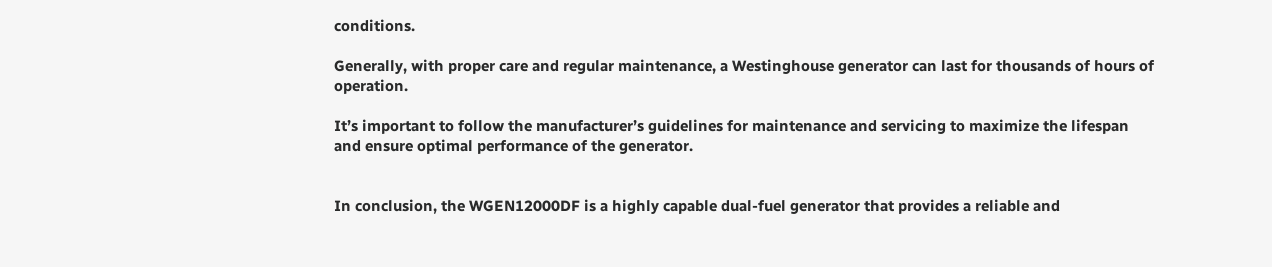conditions.

Generally, with proper care and regular maintenance, a Westinghouse generator can last for thousands of hours of operation.

It’s important to follow the manufacturer’s guidelines for maintenance and servicing to maximize the lifespan and ensure optimal performance of the generator.


In conclusion, the WGEN12000DF is a highly capable dual-fuel generator that provides a reliable and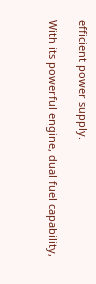efficient power supply.

With its powerful engine, dual fuel capability,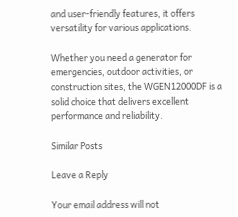and user-friendly features, it offers versatility for various applications.

Whether you need a generator for emergencies, outdoor activities, or construction sites, the WGEN12000DF is a solid choice that delivers excellent performance and reliability.

Similar Posts

Leave a Reply

Your email address will not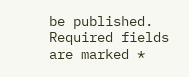be published. Required fields are marked *